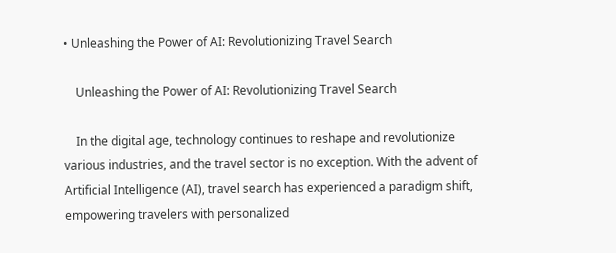• Unleashing the Power of AI: Revolutionizing Travel Search

    Unleashing the Power of AI: Revolutionizing Travel Search

    In the digital age, technology continues to reshape and revolutionize various industries, and the travel sector is no exception. With the advent of Artificial Intelligence (AI), travel search has experienced a paradigm shift, empowering travelers with personalized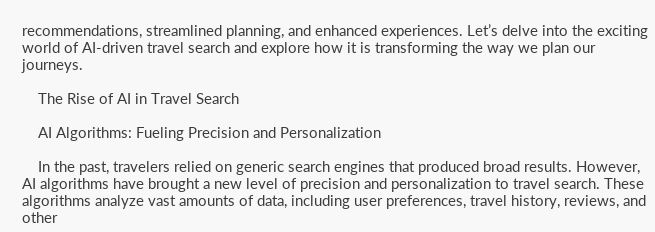recommendations, streamlined planning, and enhanced experiences. Let’s delve into the exciting world of AI-driven travel search and explore how it is transforming the way we plan our journeys.

    The Rise of AI in Travel Search

    AI Algorithms: Fueling Precision and Personalization

    In the past, travelers relied on generic search engines that produced broad results. However, AI algorithms have brought a new level of precision and personalization to travel search. These algorithms analyze vast amounts of data, including user preferences, travel history, reviews, and other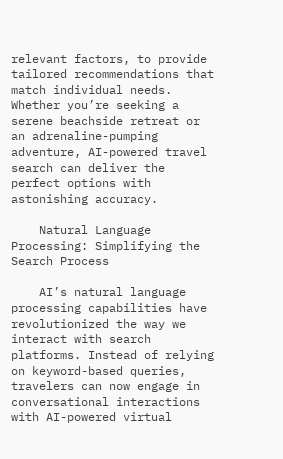relevant factors, to provide tailored recommendations that match individual needs. Whether you’re seeking a serene beachside retreat or an adrenaline-pumping adventure, AI-powered travel search can deliver the perfect options with astonishing accuracy.

    Natural Language Processing: Simplifying the Search Process

    AI’s natural language processing capabilities have revolutionized the way we interact with search platforms. Instead of relying on keyword-based queries, travelers can now engage in conversational interactions with AI-powered virtual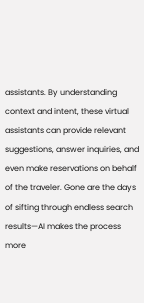assistants. By understanding context and intent, these virtual assistants can provide relevant suggestions, answer inquiries, and even make reservations on behalf of the traveler. Gone are the days of sifting through endless search results—AI makes the process more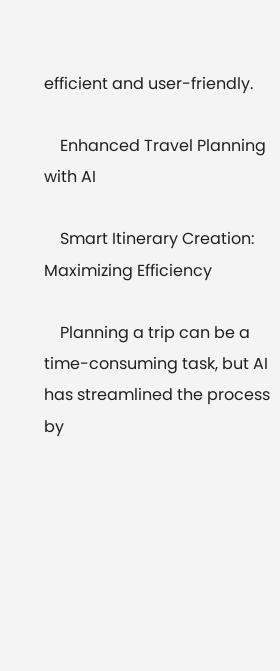efficient and user-friendly.

    Enhanced Travel Planning with AI

    Smart Itinerary Creation: Maximizing Efficiency

    Planning a trip can be a time-consuming task, but AI has streamlined the process by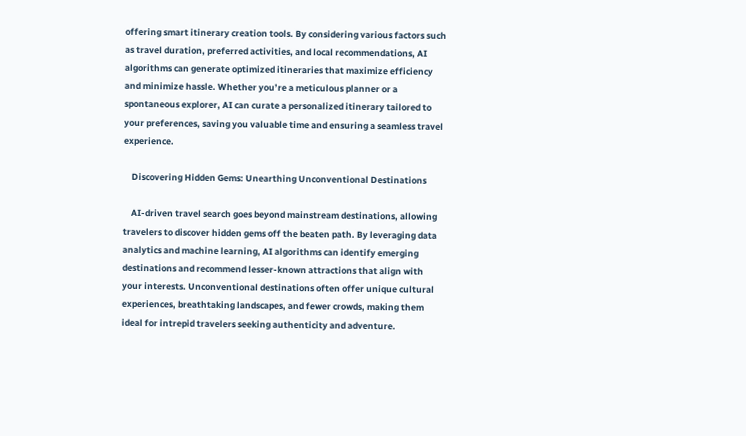offering smart itinerary creation tools. By considering various factors such as travel duration, preferred activities, and local recommendations, AI algorithms can generate optimized itineraries that maximize efficiency and minimize hassle. Whether you’re a meticulous planner or a spontaneous explorer, AI can curate a personalized itinerary tailored to your preferences, saving you valuable time and ensuring a seamless travel experience.

    Discovering Hidden Gems: Unearthing Unconventional Destinations

    AI-driven travel search goes beyond mainstream destinations, allowing travelers to discover hidden gems off the beaten path. By leveraging data analytics and machine learning, AI algorithms can identify emerging destinations and recommend lesser-known attractions that align with your interests. Unconventional destinations often offer unique cultural experiences, breathtaking landscapes, and fewer crowds, making them ideal for intrepid travelers seeking authenticity and adventure.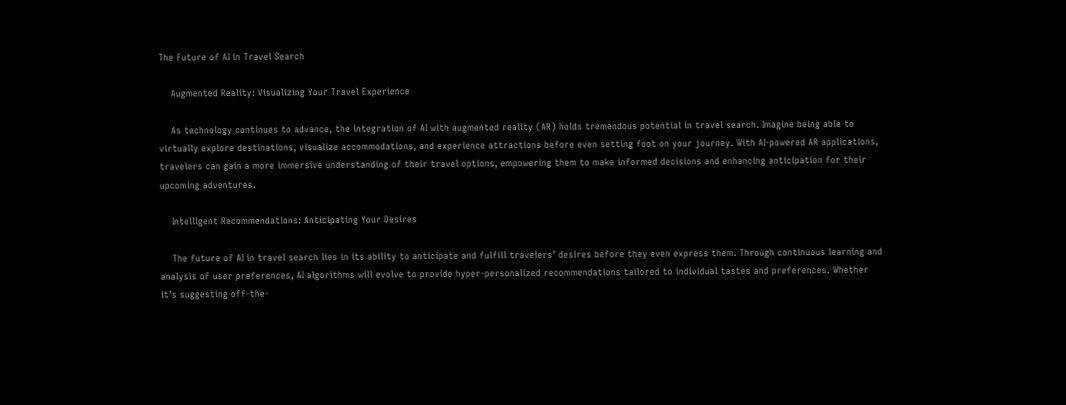The Future of AI in Travel Search

    Augmented Reality: Visualizing Your Travel Experience

    As technology continues to advance, the integration of AI with augmented reality (AR) holds tremendous potential in travel search. Imagine being able to virtually explore destinations, visualize accommodations, and experience attractions before even setting foot on your journey. With AI-powered AR applications, travelers can gain a more immersive understanding of their travel options, empowering them to make informed decisions and enhancing anticipation for their upcoming adventures.

    Intelligent Recommendations: Anticipating Your Desires

    The future of AI in travel search lies in its ability to anticipate and fulfill travelers’ desires before they even express them. Through continuous learning and analysis of user preferences, AI algorithms will evolve to provide hyper-personalized recommendations tailored to individual tastes and preferences. Whether it’s suggesting off-the-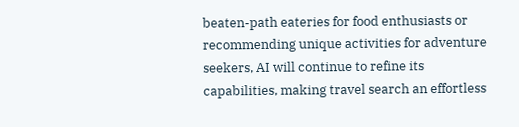beaten-path eateries for food enthusiasts or recommending unique activities for adventure seekers, AI will continue to refine its capabilities, making travel search an effortless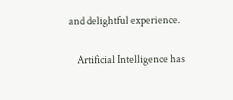and delightful experience.

    Artificial Intelligence has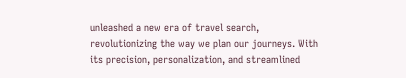unleashed a new era of travel search, revolutionizing the way we plan our journeys. With its precision, personalization, and streamlined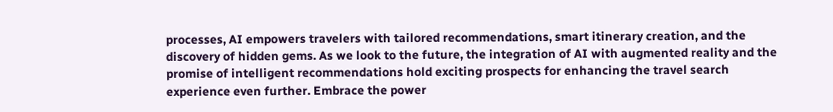processes, AI empowers travelers with tailored recommendations, smart itinerary creation, and the discovery of hidden gems. As we look to the future, the integration of AI with augmented reality and the promise of intelligent recommendations hold exciting prospects for enhancing the travel search experience even further. Embrace the power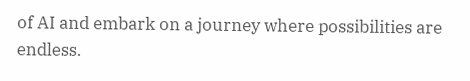of AI and embark on a journey where possibilities are endless.